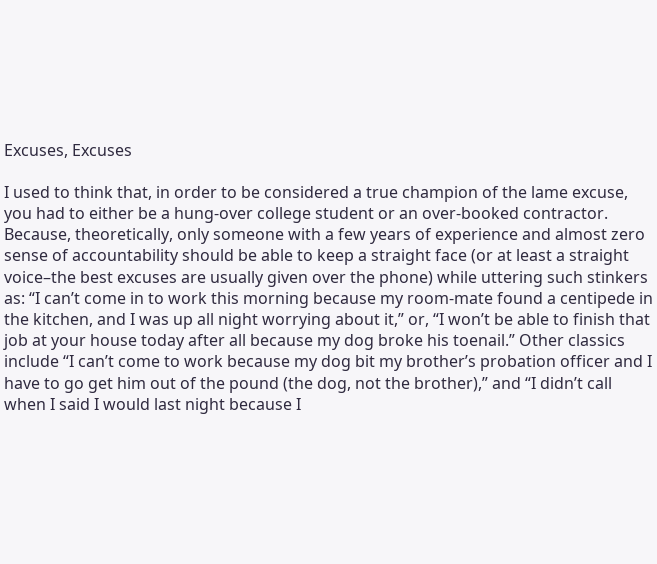Excuses, Excuses

I used to think that, in order to be considered a true champion of the lame excuse, you had to either be a hung-over college student or an over-booked contractor. Because, theoretically, only someone with a few years of experience and almost zero sense of accountability should be able to keep a straight face (or at least a straight voice–the best excuses are usually given over the phone) while uttering such stinkers as: “I can’t come in to work this morning because my room-mate found a centipede in the kitchen, and I was up all night worrying about it,” or, “I won’t be able to finish that job at your house today after all because my dog broke his toenail.” Other classics include “I can’t come to work because my dog bit my brother’s probation officer and I have to go get him out of the pound (the dog, not the brother),” and “I didn’t call when I said I would last night because I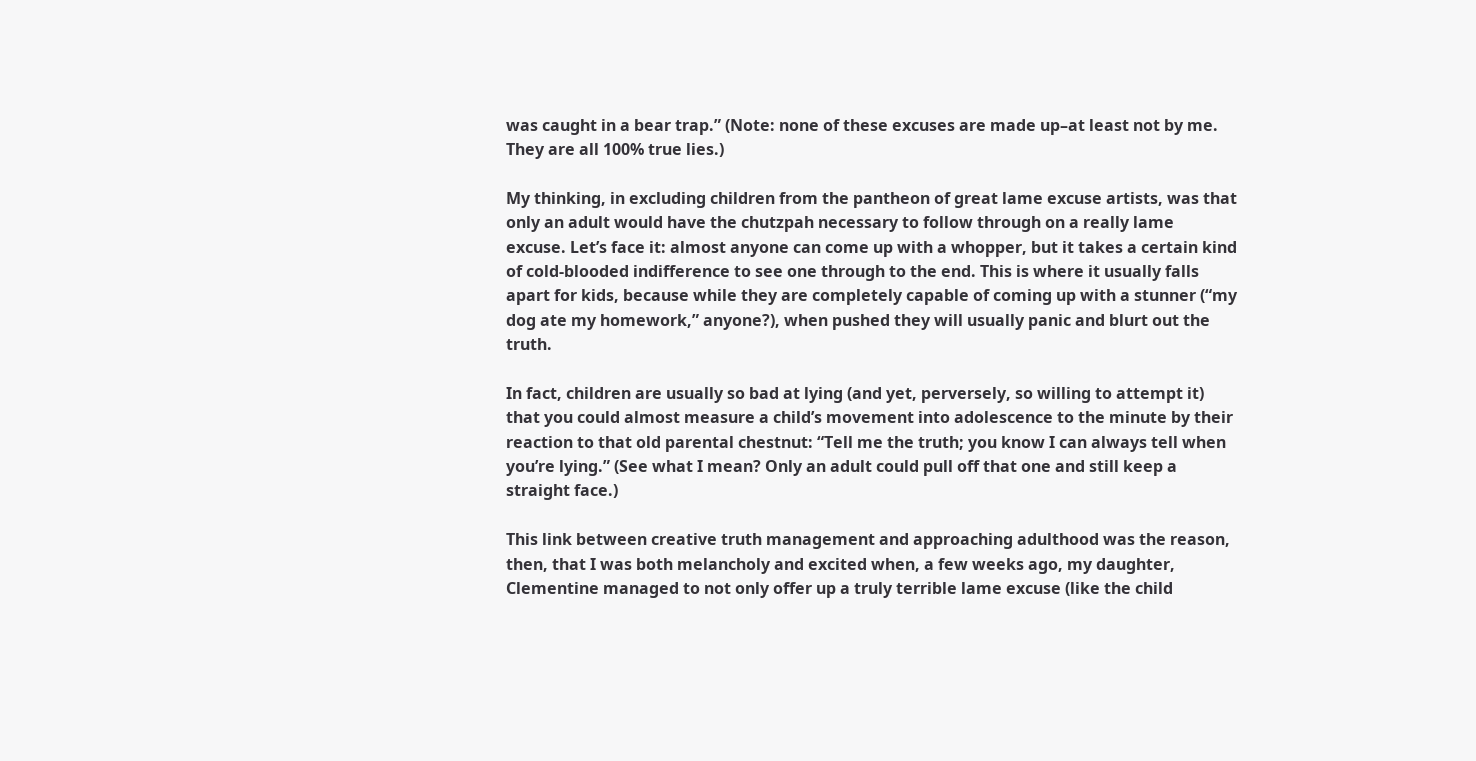was caught in a bear trap.” (Note: none of these excuses are made up–at least not by me. They are all 100% true lies.)

My thinking, in excluding children from the pantheon of great lame excuse artists, was that only an adult would have the chutzpah necessary to follow through on a really lame excuse. Let’s face it: almost anyone can come up with a whopper, but it takes a certain kind of cold-blooded indifference to see one through to the end. This is where it usually falls apart for kids, because while they are completely capable of coming up with a stunner (“my dog ate my homework,” anyone?), when pushed they will usually panic and blurt out the truth.

In fact, children are usually so bad at lying (and yet, perversely, so willing to attempt it) that you could almost measure a child’s movement into adolescence to the minute by their reaction to that old parental chestnut: “Tell me the truth; you know I can always tell when you’re lying.” (See what I mean? Only an adult could pull off that one and still keep a straight face.)

This link between creative truth management and approaching adulthood was the reason, then, that I was both melancholy and excited when, a few weeks ago, my daughter, Clementine managed to not only offer up a truly terrible lame excuse (like the child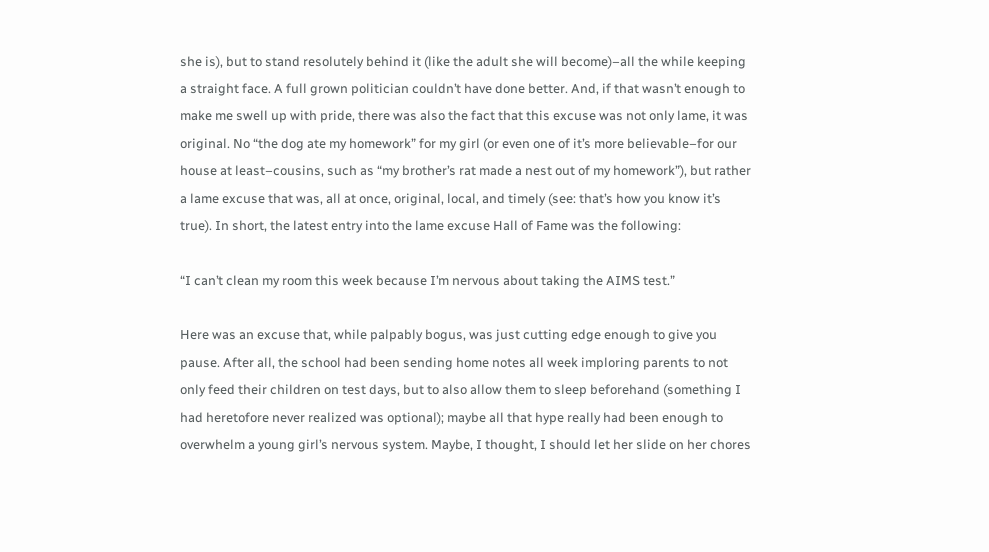she is), but to stand resolutely behind it (like the adult she will become)–all the while keeping a straight face. A full grown politician couldn’t have done better. And, if that wasn’t enough to make me swell up with pride, there was also the fact that this excuse was not only lame, it was original. No “the dog ate my homework” for my girl (or even one of it’s more believable–for our house at least–cousins, such as “my brother’s rat made a nest out of my homework”), but rather a lame excuse that was, all at once, original, local, and timely (see: that’s how you know it’s true). In short, the latest entry into the lame excuse Hall of Fame was the following:

“I can’t clean my room this week because I’m nervous about taking the AIMS test.”

Here was an excuse that, while palpably bogus, was just cutting edge enough to give you pause. After all, the school had been sending home notes all week imploring parents to not only feed their children on test days, but to also allow them to sleep beforehand (something I had heretofore never realized was optional); maybe all that hype really had been enough to overwhelm a young girl’s nervous system. Maybe, I thought, I should let her slide on her chores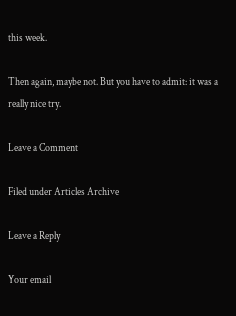this week.

Then again, maybe not. But you have to admit: it was a really nice try.

Leave a Comment

Filed under Articles Archive

Leave a Reply

Your email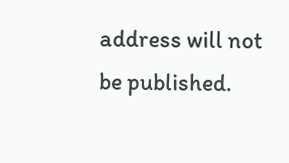address will not be published.